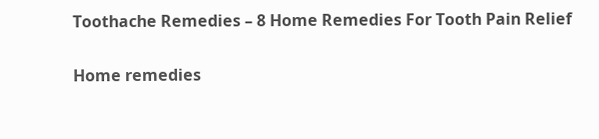Toothache Remedies – 8 Home Remedies For Tooth Pain Relief

Home remedies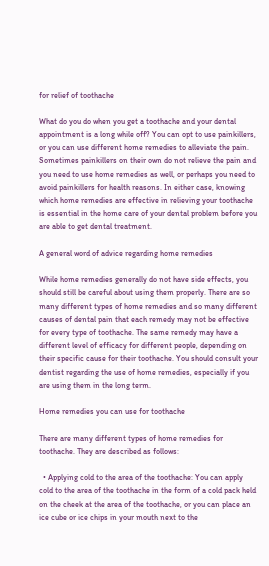for relief of toothache

What do you do when you get a toothache and your dental appointment is a long while off? You can opt to use painkillers, or you can use different home remedies to alleviate the pain. Sometimes painkillers on their own do not relieve the pain and you need to use home remedies as well, or perhaps you need to avoid painkillers for health reasons. In either case, knowing which home remedies are effective in relieving your toothache is essential in the home care of your dental problem before you are able to get dental treatment.

A general word of advice regarding home remedies

While home remedies generally do not have side effects, you should still be careful about using them properly. There are so many different types of home remedies and so many different causes of dental pain that each remedy may not be effective for every type of toothache. The same remedy may have a different level of efficacy for different people, depending on their specific cause for their toothache. You should consult your dentist regarding the use of home remedies, especially if you are using them in the long term.

Home remedies you can use for toothache

There are many different types of home remedies for toothache. They are described as follows:

  • Applying cold to the area of the toothache: You can apply cold to the area of the toothache in the form of a cold pack held on the cheek at the area of the toothache, or you can place an ice cube or ice chips in your mouth next to the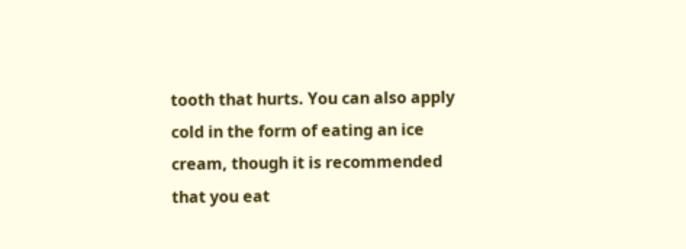tooth that hurts. You can also apply cold in the form of eating an ice cream, though it is recommended that you eat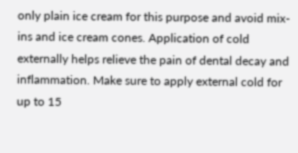only plain ice cream for this purpose and avoid mix-ins and ice cream cones. Application of cold externally helps relieve the pain of dental decay and inflammation. Make sure to apply external cold for up to 15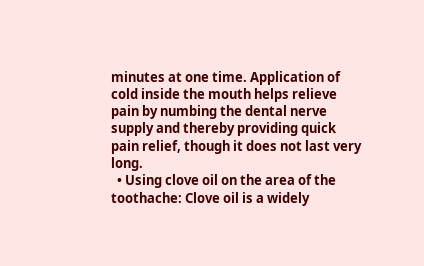minutes at one time. Application of cold inside the mouth helps relieve pain by numbing the dental nerve supply and thereby providing quick pain relief, though it does not last very long.
  • Using clove oil on the area of the toothache: Clove oil is a widely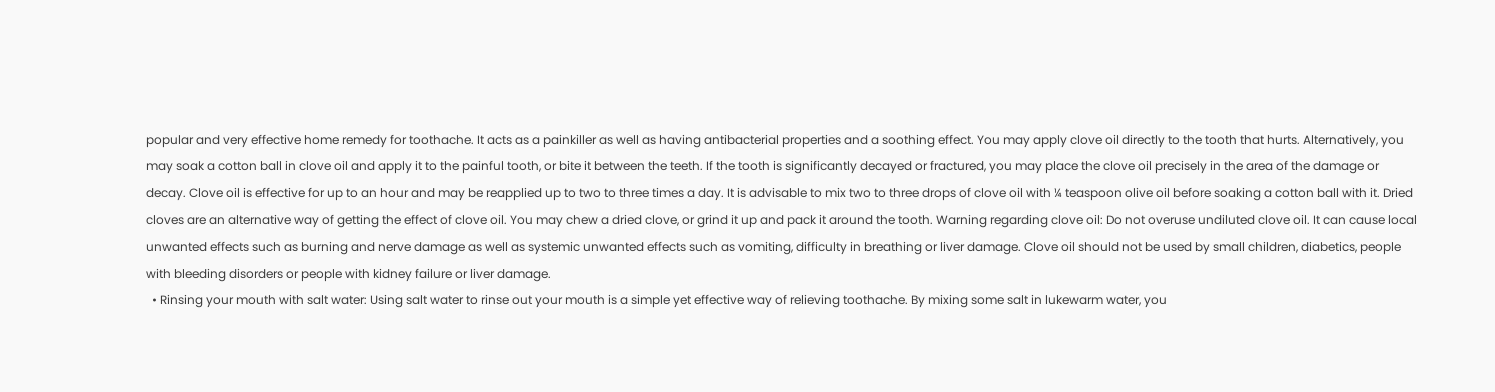popular and very effective home remedy for toothache. It acts as a painkiller as well as having antibacterial properties and a soothing effect. You may apply clove oil directly to the tooth that hurts. Alternatively, you may soak a cotton ball in clove oil and apply it to the painful tooth, or bite it between the teeth. If the tooth is significantly decayed or fractured, you may place the clove oil precisely in the area of the damage or decay. Clove oil is effective for up to an hour and may be reapplied up to two to three times a day. It is advisable to mix two to three drops of clove oil with ¼ teaspoon olive oil before soaking a cotton ball with it. Dried cloves are an alternative way of getting the effect of clove oil. You may chew a dried clove, or grind it up and pack it around the tooth. Warning regarding clove oil: Do not overuse undiluted clove oil. It can cause local unwanted effects such as burning and nerve damage as well as systemic unwanted effects such as vomiting, difficulty in breathing or liver damage. Clove oil should not be used by small children, diabetics, people with bleeding disorders or people with kidney failure or liver damage.
  • Rinsing your mouth with salt water: Using salt water to rinse out your mouth is a simple yet effective way of relieving toothache. By mixing some salt in lukewarm water, you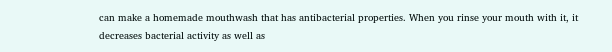can make a homemade mouthwash that has antibacterial properties. When you rinse your mouth with it, it decreases bacterial activity as well as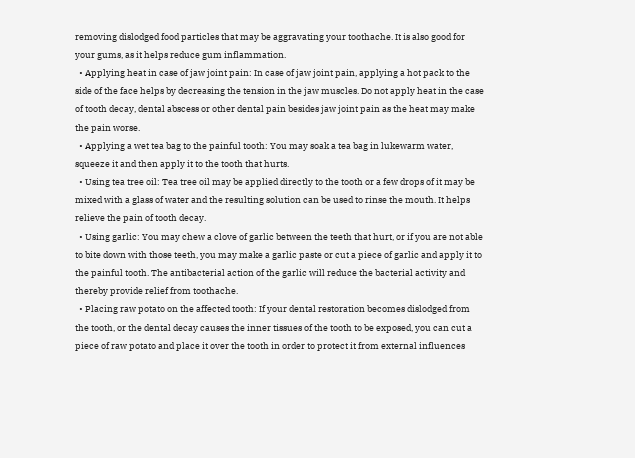removing dislodged food particles that may be aggravating your toothache. It is also good for your gums, as it helps reduce gum inflammation.
  • Applying heat in case of jaw joint pain: In case of jaw joint pain, applying a hot pack to the side of the face helps by decreasing the tension in the jaw muscles. Do not apply heat in the case of tooth decay, dental abscess or other dental pain besides jaw joint pain as the heat may make the pain worse.
  • Applying a wet tea bag to the painful tooth: You may soak a tea bag in lukewarm water, squeeze it and then apply it to the tooth that hurts.
  • Using tea tree oil: Tea tree oil may be applied directly to the tooth or a few drops of it may be mixed with a glass of water and the resulting solution can be used to rinse the mouth. It helps relieve the pain of tooth decay.
  • Using garlic: You may chew a clove of garlic between the teeth that hurt, or if you are not able to bite down with those teeth, you may make a garlic paste or cut a piece of garlic and apply it to the painful tooth. The antibacterial action of the garlic will reduce the bacterial activity and thereby provide relief from toothache.
  • Placing raw potato on the affected tooth: If your dental restoration becomes dislodged from the tooth, or the dental decay causes the inner tissues of the tooth to be exposed, you can cut a piece of raw potato and place it over the tooth in order to protect it from external influences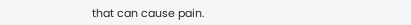that can cause pain.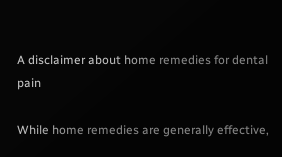A disclaimer about home remedies for dental pain

While home remedies are generally effective,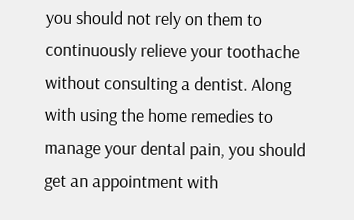you should not rely on them to continuously relieve your toothache without consulting a dentist. Along with using the home remedies to manage your dental pain, you should get an appointment with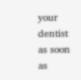your dentist as soon as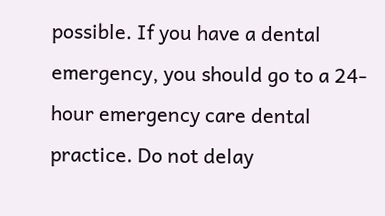possible. If you have a dental emergency, you should go to a 24-hour emergency care dental practice. Do not delay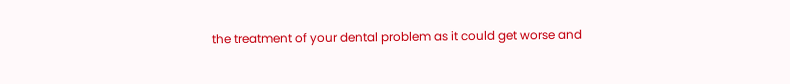the treatment of your dental problem as it could get worse and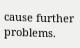cause further problems.